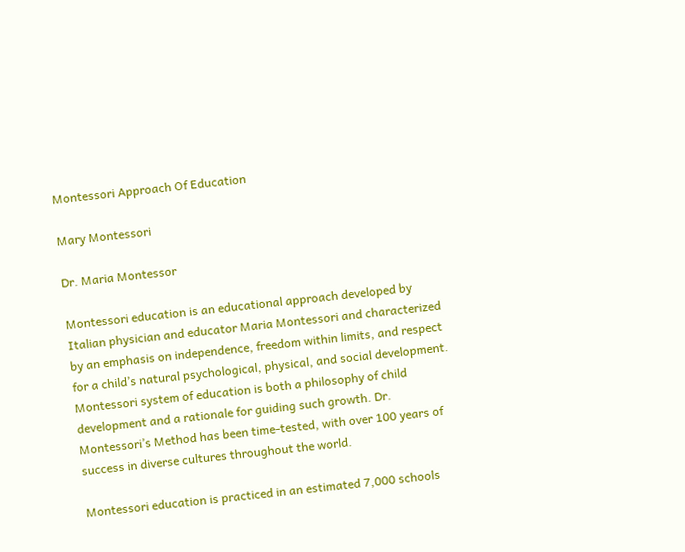Montessori Approach Of Education

Mary Montessori

Dr. Maria Montessor

Montessori education is an educational approach developed by Italian physician and educator Maria Montessori and characterized by an emphasis on independence, freedom within limits, and respect for a child’s natural psychological, physical, and social development. Montessori system of education is both a philosophy of child development and a rationale for guiding such growth. Dr. Montessori’s Method has been time-tested, with over 100 years of success in diverse cultures throughout the world.

Montessori education is practiced in an estimated 7,000 schools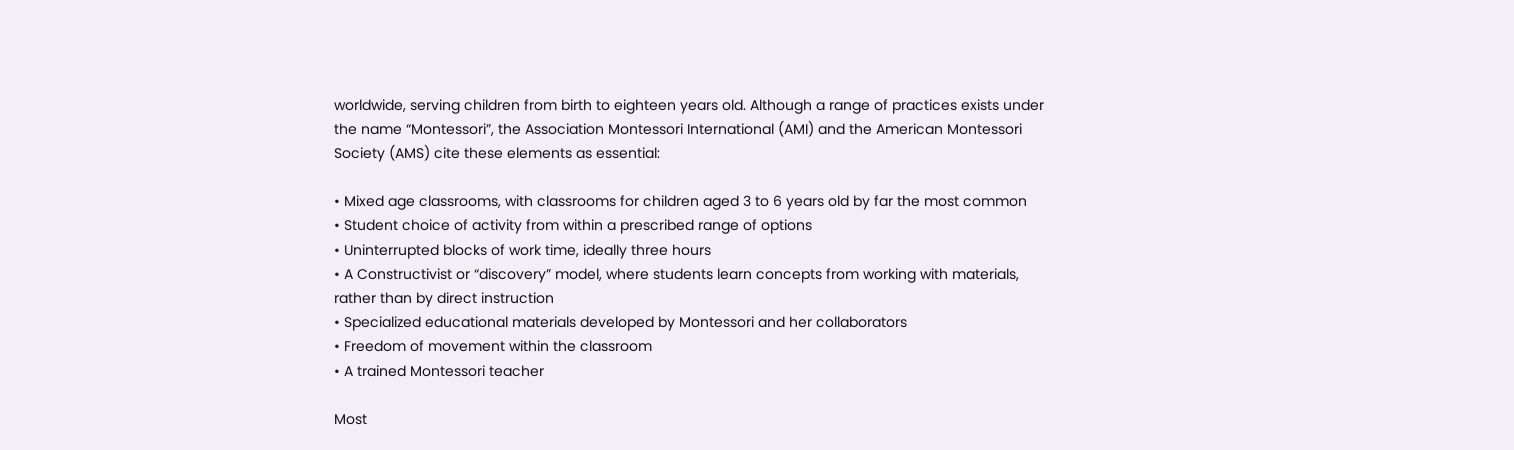worldwide, serving children from birth to eighteen years old. Although a range of practices exists under the name “Montessori”, the Association Montessori International (AMI) and the American Montessori Society (AMS) cite these elements as essential:

• Mixed age classrooms, with classrooms for children aged 3 to 6 years old by far the most common
• Student choice of activity from within a prescribed range of options
• Uninterrupted blocks of work time, ideally three hours
• A Constructivist or “discovery” model, where students learn concepts from working with materials, rather than by direct instruction
• Specialized educational materials developed by Montessori and her collaborators
• Freedom of movement within the classroom
• A trained Montessori teacher

Most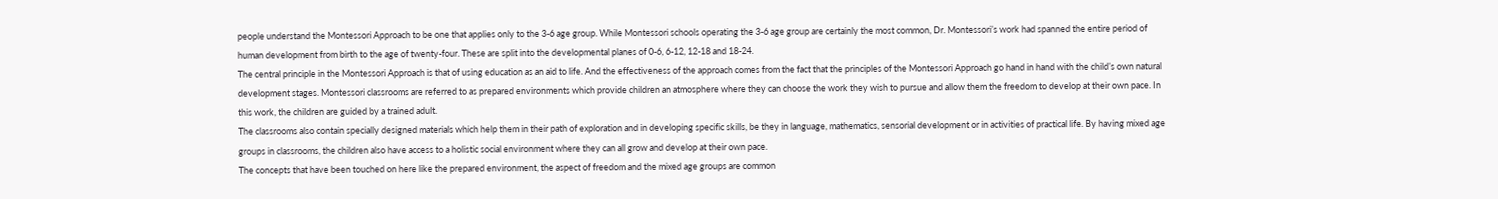people understand the Montessori Approach to be one that applies only to the 3-6 age group. While Montessori schools operating the 3-6 age group are certainly the most common, Dr. Montessori’s work had spanned the entire period of human development from birth to the age of twenty-four. These are split into the developmental planes of 0-6, 6-12, 12-18 and 18-24.
The central principle in the Montessori Approach is that of using education as an aid to life. And the effectiveness of the approach comes from the fact that the principles of the Montessori Approach go hand in hand with the child’s own natural development stages. Montessori classrooms are referred to as prepared environments which provide children an atmosphere where they can choose the work they wish to pursue and allow them the freedom to develop at their own pace. In this work, the children are guided by a trained adult.
The classrooms also contain specially designed materials which help them in their path of exploration and in developing specific skills, be they in language, mathematics, sensorial development or in activities of practical life. By having mixed age groups in classrooms, the children also have access to a holistic social environment where they can all grow and develop at their own pace.
The concepts that have been touched on here like the prepared environment, the aspect of freedom and the mixed age groups are common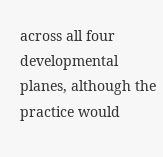across all four developmental planes, although the practice would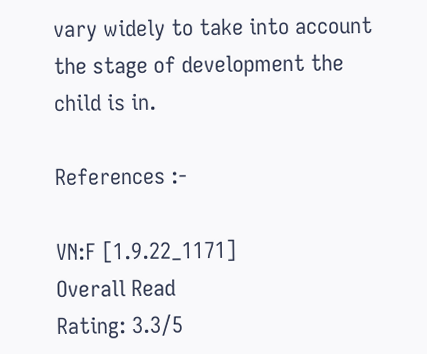vary widely to take into account the stage of development the child is in.

References :-

VN:F [1.9.22_1171]
Overall Read
Rating: 3.3/5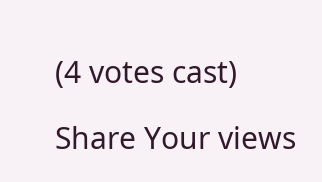(4 votes cast)

Share Your views